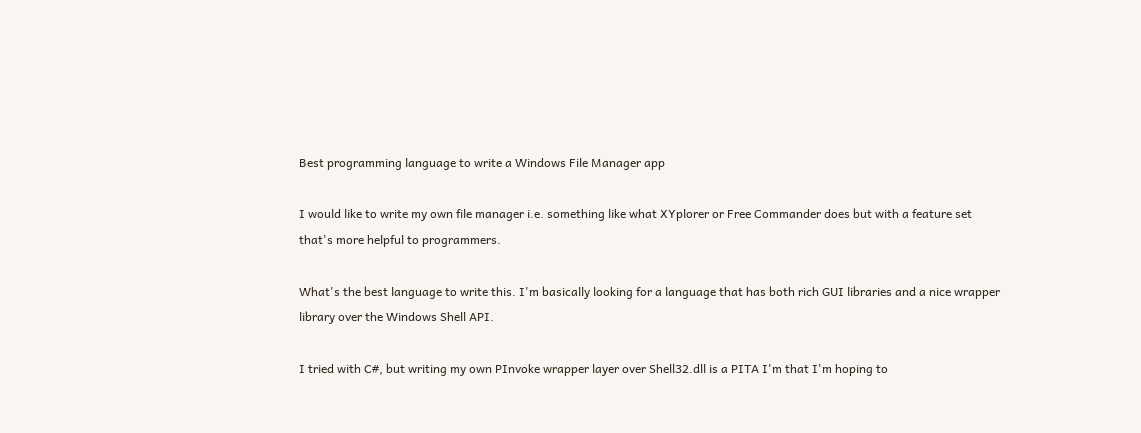Best programming language to write a Windows File Manager app

I would like to write my own file manager i.e. something like what XYplorer or Free Commander does but with a feature set that's more helpful to programmers.

What's the best language to write this. I'm basically looking for a language that has both rich GUI libraries and a nice wrapper library over the Windows Shell API.

I tried with C#, but writing my own PInvoke wrapper layer over Shell32.dll is a PITA I'm that I'm hoping to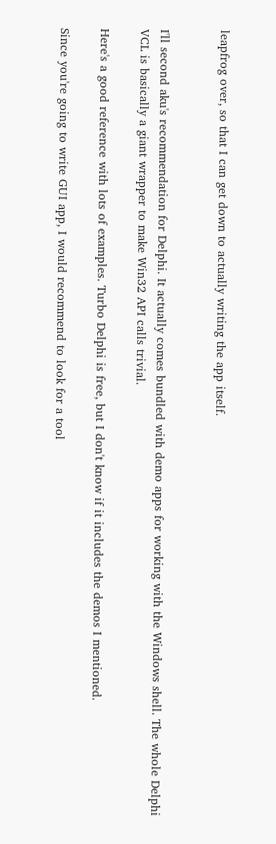leapfrog over, so that I can get down to actually writing the app itself.


I'll second aku's recommendation for Delphi. It actually comes bundled with demo apps for working with the Windows shell. The whole Delphi VCL is basically a giant wrapper to make Win32 API calls trivial.

Here's a good reference with lots of examples. Turbo Delphi is free, but I don't know if it includes the demos I mentioned.

Since you're going to write GUI app, I would recommend to look for a tool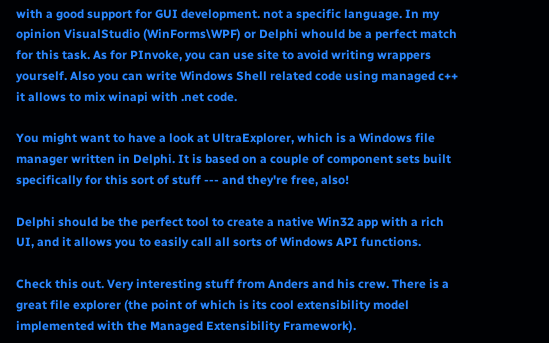with a good support for GUI development. not a specific language. In my opinion VisualStudio (WinForms\WPF) or Delphi whould be a perfect match for this task. As for PInvoke, you can use site to avoid writing wrappers yourself. Also you can write Windows Shell related code using managed c++ it allows to mix winapi with .net code.

You might want to have a look at UltraExplorer, which is a Windows file manager written in Delphi. It is based on a couple of component sets built specifically for this sort of stuff --- and they're free, also!

Delphi should be the perfect tool to create a native Win32 app with a rich UI, and it allows you to easily call all sorts of Windows API functions.

Check this out. Very interesting stuff from Anders and his crew. There is a great file explorer (the point of which is its cool extensibility model implemented with the Managed Extensibility Framework).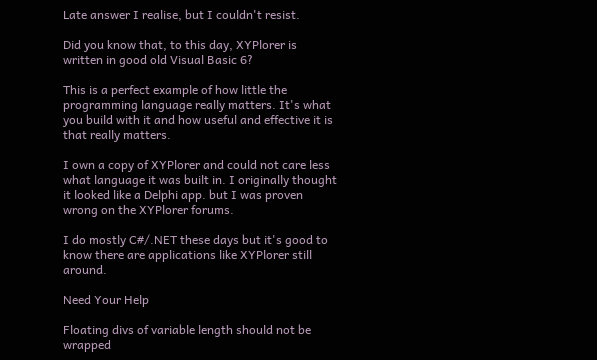Late answer I realise, but I couldn't resist.

Did you know that, to this day, XYPlorer is written in good old Visual Basic 6?

This is a perfect example of how little the programming language really matters. It's what you build with it and how useful and effective it is that really matters.

I own a copy of XYPlorer and could not care less what language it was built in. I originally thought it looked like a Delphi app. but I was proven wrong on the XYPlorer forums.

I do mostly C#/.NET these days but it's good to know there are applications like XYPlorer still around.

Need Your Help

Floating divs of variable length should not be wrapped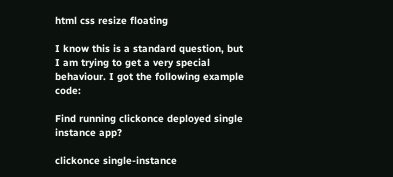html css resize floating

I know this is a standard question, but I am trying to get a very special behaviour. I got the following example code:

Find running clickonce deployed single instance app?

clickonce single-instance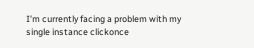I'm currently facing a problem with my single instance clickonce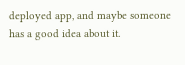deployed app, and maybe someone has a good idea about it.